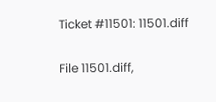Ticket #11501: 11501.diff

File 11501.diff,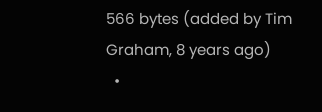566 bytes (added by Tim Graham, 8 years ago)
  •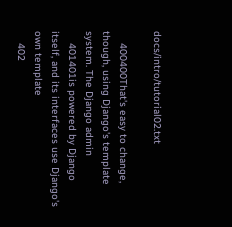docs/intro/tutorial02.txt

    400400That's easy to change, though, using Django's template system. The Django admin
    401401is powered by Django itself, and its interfaces use Django's own template
    402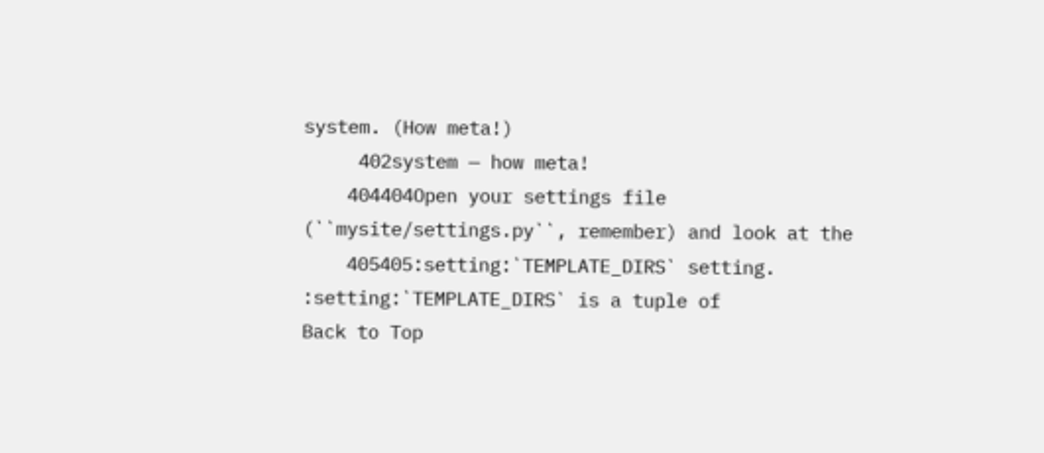system. (How meta!)
     402system — how meta!
    404404Open your settings file (``mysite/settings.py``, remember) and look at the
    405405:setting:`TEMPLATE_DIRS` setting. :setting:`TEMPLATE_DIRS` is a tuple of
Back to Top